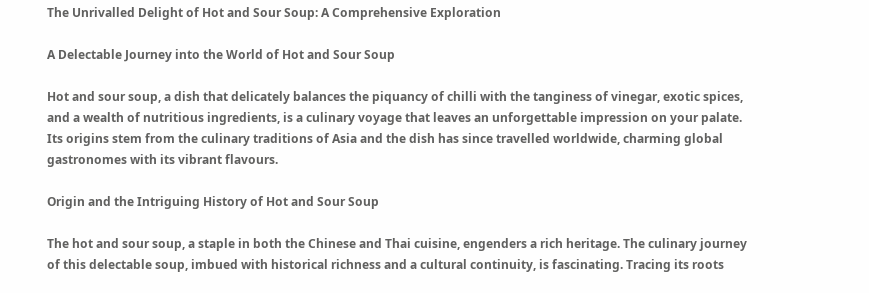The Unrivalled Delight of Hot and Sour Soup: A Comprehensive Exploration

A Delectable Journey into the World of Hot and Sour Soup

Hot and sour soup, a dish that delicately balances the piquancy of chilli with the tanginess of vinegar, exotic spices, and a wealth of nutritious ingredients, is a culinary voyage that leaves an unforgettable impression on your palate. Its origins stem from the culinary traditions of Asia and the dish has since travelled worldwide, charming global gastronomes with its vibrant flavours.

Origin and the Intriguing History of Hot and Sour Soup

The hot and sour soup, a staple in both the Chinese and Thai cuisine, engenders a rich heritage. The culinary journey of this delectable soup, imbued with historical richness and a cultural continuity, is fascinating. Tracing its roots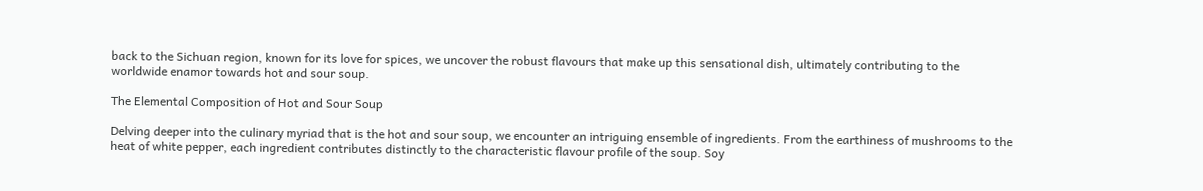back to the Sichuan region, known for its love for spices, we uncover the robust flavours that make up this sensational dish, ultimately contributing to the worldwide enamor towards hot and sour soup.

The Elemental Composition of Hot and Sour Soup

Delving deeper into the culinary myriad that is the hot and sour soup, we encounter an intriguing ensemble of ingredients. From the earthiness of mushrooms to the heat of white pepper, each ingredient contributes distinctly to the characteristic flavour profile of the soup. Soy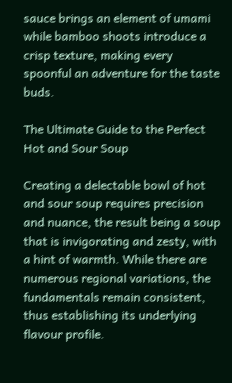sauce brings an element of umami while bamboo shoots introduce a crisp texture, making every spoonful an adventure for the taste buds.

The Ultimate Guide to the Perfect Hot and Sour Soup

Creating a delectable bowl of hot and sour soup requires precision and nuance, the result being a soup that is invigorating and zesty, with a hint of warmth. While there are numerous regional variations, the fundamentals remain consistent, thus establishing its underlying flavour profile.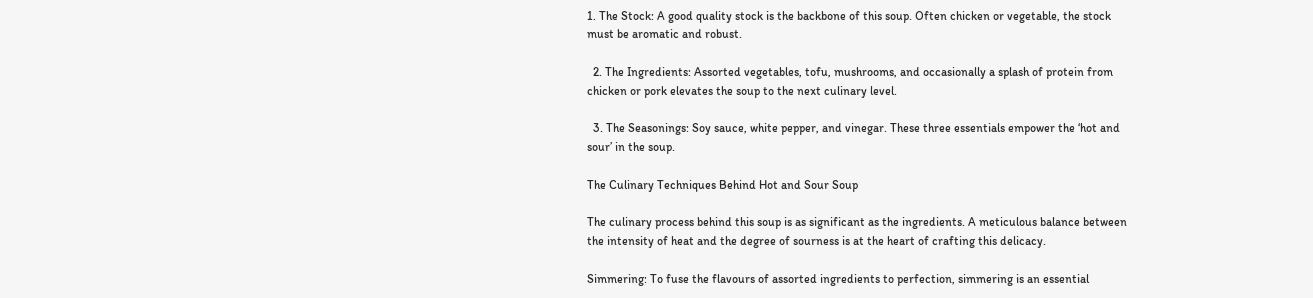1. The Stock: A good quality stock is the backbone of this soup. Often chicken or vegetable, the stock must be aromatic and robust.

  2. The Ingredients: Assorted vegetables, tofu, mushrooms, and occasionally a splash of protein from chicken or pork elevates the soup to the next culinary level.

  3. The Seasonings: Soy sauce, white pepper, and vinegar. These three essentials empower the ‘hot and sour’ in the soup.

The Culinary Techniques Behind Hot and Sour Soup

The culinary process behind this soup is as significant as the ingredients. A meticulous balance between the intensity of heat and the degree of sourness is at the heart of crafting this delicacy.

Simmering: To fuse the flavours of assorted ingredients to perfection, simmering is an essential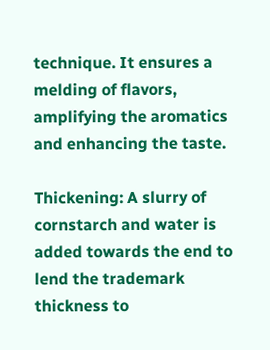technique. It ensures a melding of flavors, amplifying the aromatics and enhancing the taste.

Thickening: A slurry of cornstarch and water is added towards the end to lend the trademark thickness to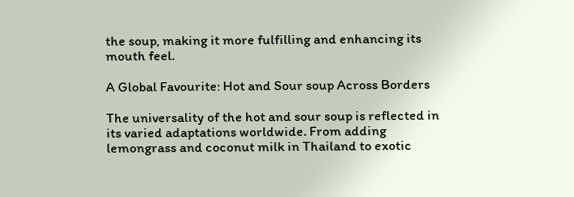the soup, making it more fulfilling and enhancing its mouth feel.

A Global Favourite: Hot and Sour soup Across Borders

The universality of the hot and sour soup is reflected in its varied adaptations worldwide. From adding lemongrass and coconut milk in Thailand to exotic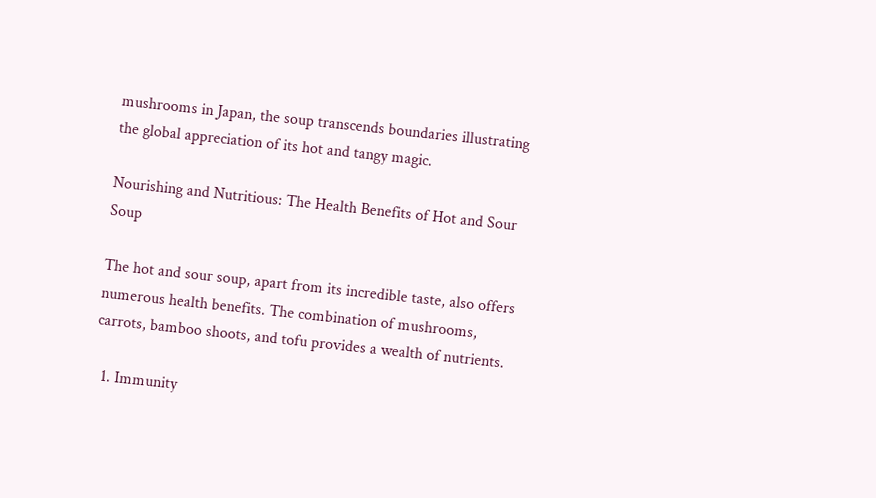mushrooms in Japan, the soup transcends boundaries illustrating the global appreciation of its hot and tangy magic.

Nourishing and Nutritious: The Health Benefits of Hot and Sour Soup

The hot and sour soup, apart from its incredible taste, also offers numerous health benefits. The combination of mushrooms, carrots, bamboo shoots, and tofu provides a wealth of nutrients.

  1. Immunity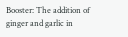Booster: The addition of ginger and garlic in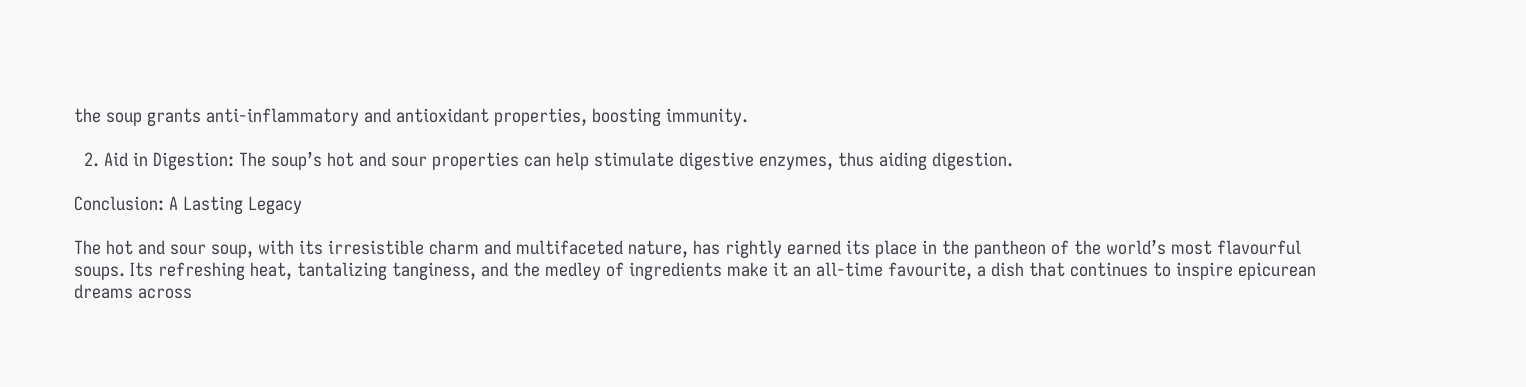the soup grants anti-inflammatory and antioxidant properties, boosting immunity.

  2. Aid in Digestion: The soup’s hot and sour properties can help stimulate digestive enzymes, thus aiding digestion.

Conclusion: A Lasting Legacy

The hot and sour soup, with its irresistible charm and multifaceted nature, has rightly earned its place in the pantheon of the world’s most flavourful soups. Its refreshing heat, tantalizing tanginess, and the medley of ingredients make it an all-time favourite, a dish that continues to inspire epicurean dreams across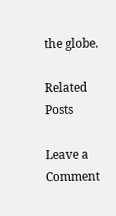the globe.

Related Posts

Leave a Comment